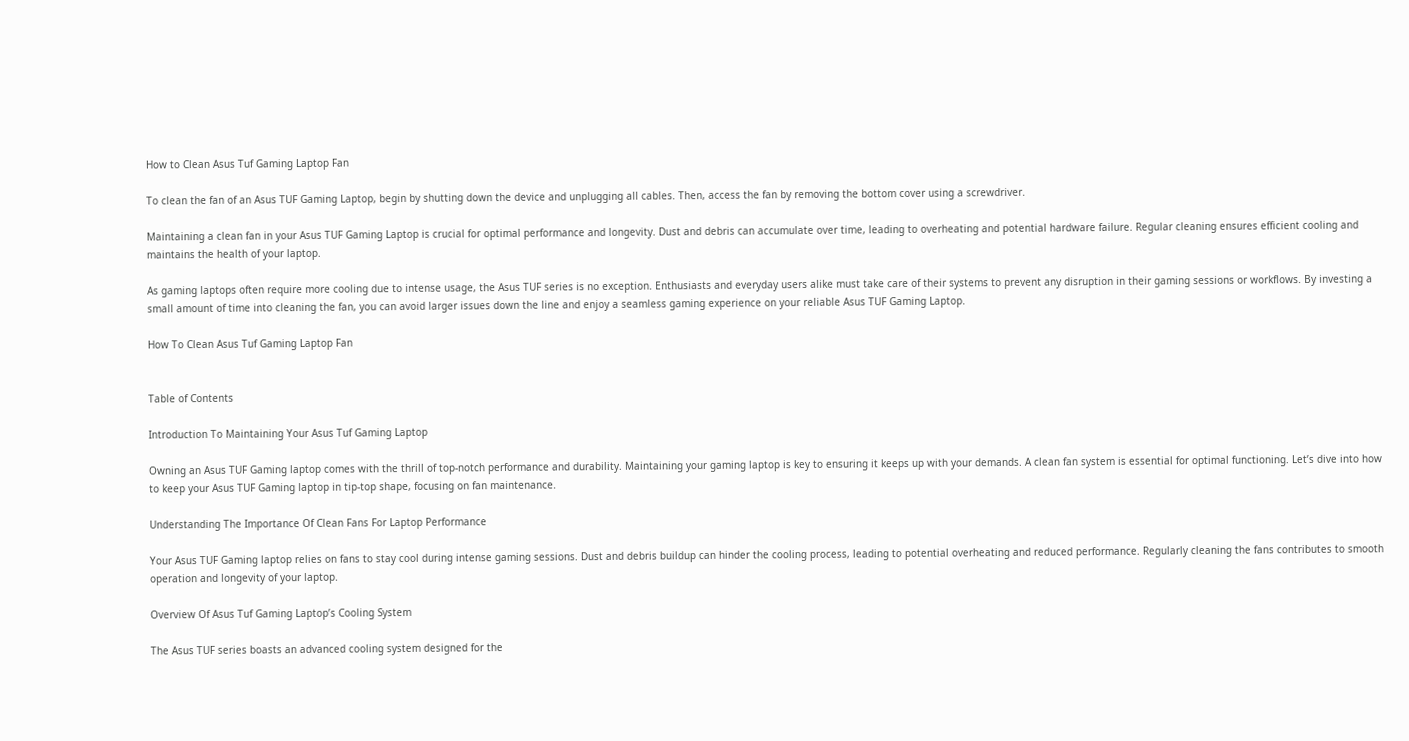How to Clean Asus Tuf Gaming Laptop Fan

To clean the fan of an Asus TUF Gaming Laptop, begin by shutting down the device and unplugging all cables. Then, access the fan by removing the bottom cover using a screwdriver.

Maintaining a clean fan in your Asus TUF Gaming Laptop is crucial for optimal performance and longevity. Dust and debris can accumulate over time, leading to overheating and potential hardware failure. Regular cleaning ensures efficient cooling and maintains the health of your laptop.

As gaming laptops often require more cooling due to intense usage, the Asus TUF series is no exception. Enthusiasts and everyday users alike must take care of their systems to prevent any disruption in their gaming sessions or workflows. By investing a small amount of time into cleaning the fan, you can avoid larger issues down the line and enjoy a seamless gaming experience on your reliable Asus TUF Gaming Laptop.

How To Clean Asus Tuf Gaming Laptop Fan


Table of Contents

Introduction To Maintaining Your Asus Tuf Gaming Laptop

Owning an Asus TUF Gaming laptop comes with the thrill of top-notch performance and durability. Maintaining your gaming laptop is key to ensuring it keeps up with your demands. A clean fan system is essential for optimal functioning. Let’s dive into how to keep your Asus TUF Gaming laptop in tip-top shape, focusing on fan maintenance.

Understanding The Importance Of Clean Fans For Laptop Performance

Your Asus TUF Gaming laptop relies on fans to stay cool during intense gaming sessions. Dust and debris buildup can hinder the cooling process, leading to potential overheating and reduced performance. Regularly cleaning the fans contributes to smooth operation and longevity of your laptop.

Overview Of Asus Tuf Gaming Laptop’s Cooling System

The Asus TUF series boasts an advanced cooling system designed for the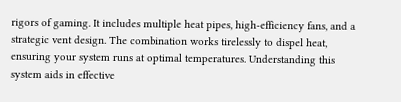rigors of gaming. It includes multiple heat pipes, high-efficiency fans, and a strategic vent design. The combination works tirelessly to dispel heat, ensuring your system runs at optimal temperatures. Understanding this system aids in effective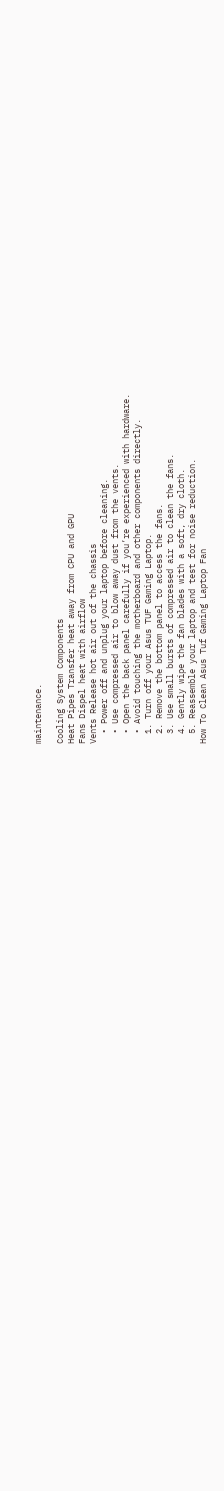maintenance.

Cooling System Components
Heat Pipes Transfer heat away from CPU and GPU
Fans Dispel heat with airflow
Vents Release hot air out of the chassis
  • Power off and unplug your laptop before cleaning.
  • Use compressed air to blow away dust from the vents.
  • Open the back panel carefully if you’re experienced with hardware.
  • Avoid touching the motherboard and other components directly.
  1. Turn off your Asus TUF Gaming Laptop.
  2. Remove the bottom panel to access the fans.
  3. Use small bursts of compressed air to clean the fans.
  4. Gently wipe the fan blades with a soft, dry cloth.
  5. Reassemble your laptop and test for noise reduction.
How To Clean Asus Tuf Gaming Laptop Fan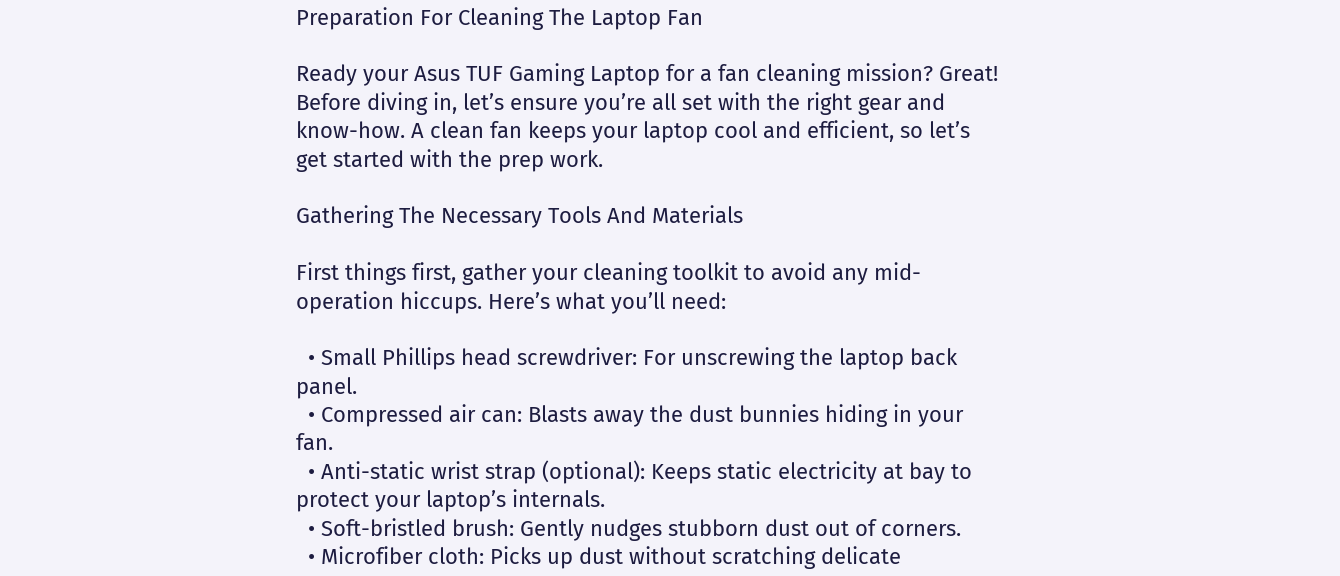Preparation For Cleaning The Laptop Fan

Ready your Asus TUF Gaming Laptop for a fan cleaning mission? Great! Before diving in, let’s ensure you’re all set with the right gear and know-how. A clean fan keeps your laptop cool and efficient, so let’s get started with the prep work.

Gathering The Necessary Tools And Materials

First things first, gather your cleaning toolkit to avoid any mid-operation hiccups. Here’s what you’ll need:

  • Small Phillips head screwdriver: For unscrewing the laptop back panel.
  • Compressed air can: Blasts away the dust bunnies hiding in your fan.
  • Anti-static wrist strap (optional): Keeps static electricity at bay to protect your laptop’s internals.
  • Soft-bristled brush: Gently nudges stubborn dust out of corners.
  • Microfiber cloth: Picks up dust without scratching delicate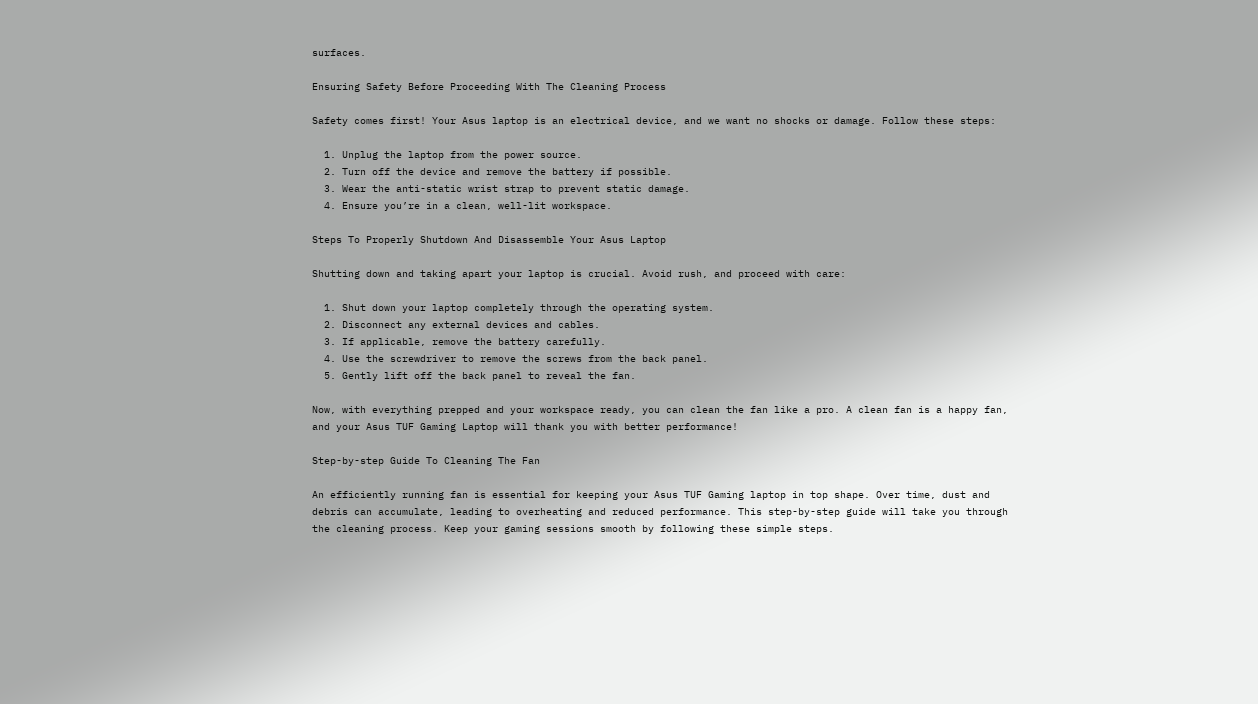surfaces.

Ensuring Safety Before Proceeding With The Cleaning Process

Safety comes first! Your Asus laptop is an electrical device, and we want no shocks or damage. Follow these steps:

  1. Unplug the laptop from the power source.
  2. Turn off the device and remove the battery if possible.
  3. Wear the anti-static wrist strap to prevent static damage.
  4. Ensure you’re in a clean, well-lit workspace.

Steps To Properly Shutdown And Disassemble Your Asus Laptop

Shutting down and taking apart your laptop is crucial. Avoid rush, and proceed with care:

  1. Shut down your laptop completely through the operating system.
  2. Disconnect any external devices and cables.
  3. If applicable, remove the battery carefully.
  4. Use the screwdriver to remove the screws from the back panel.
  5. Gently lift off the back panel to reveal the fan.

Now, with everything prepped and your workspace ready, you can clean the fan like a pro. A clean fan is a happy fan, and your Asus TUF Gaming Laptop will thank you with better performance!

Step-by-step Guide To Cleaning The Fan

An efficiently running fan is essential for keeping your Asus TUF Gaming laptop in top shape. Over time, dust and debris can accumulate, leading to overheating and reduced performance. This step-by-step guide will take you through the cleaning process. Keep your gaming sessions smooth by following these simple steps.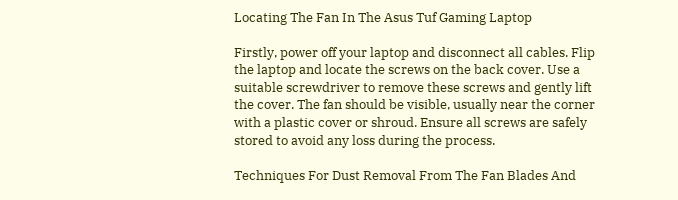Locating The Fan In The Asus Tuf Gaming Laptop

Firstly, power off your laptop and disconnect all cables. Flip the laptop and locate the screws on the back cover. Use a suitable screwdriver to remove these screws and gently lift the cover. The fan should be visible, usually near the corner with a plastic cover or shroud. Ensure all screws are safely stored to avoid any loss during the process.

Techniques For Dust Removal From The Fan Blades And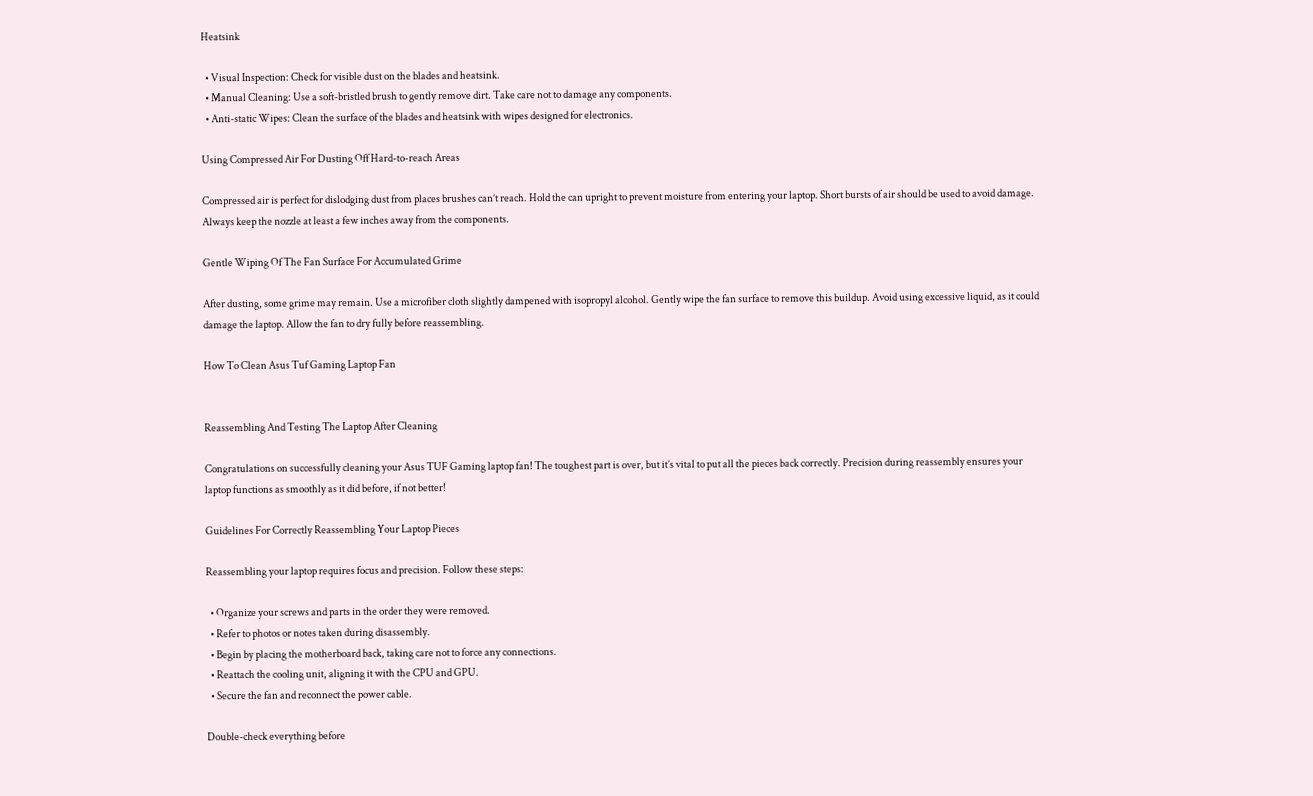Heatsink

  • Visual Inspection: Check for visible dust on the blades and heatsink.
  • Manual Cleaning: Use a soft-bristled brush to gently remove dirt. Take care not to damage any components.
  • Anti-static Wipes: Clean the surface of the blades and heatsink with wipes designed for electronics.

Using Compressed Air For Dusting Off Hard-to-reach Areas

Compressed air is perfect for dislodging dust from places brushes can’t reach. Hold the can upright to prevent moisture from entering your laptop. Short bursts of air should be used to avoid damage. Always keep the nozzle at least a few inches away from the components.

Gentle Wiping Of The Fan Surface For Accumulated Grime

After dusting, some grime may remain. Use a microfiber cloth slightly dampened with isopropyl alcohol. Gently wipe the fan surface to remove this buildup. Avoid using excessive liquid, as it could damage the laptop. Allow the fan to dry fully before reassembling.

How To Clean Asus Tuf Gaming Laptop Fan


Reassembling And Testing The Laptop After Cleaning

Congratulations on successfully cleaning your Asus TUF Gaming laptop fan! The toughest part is over, but it’s vital to put all the pieces back correctly. Precision during reassembly ensures your laptop functions as smoothly as it did before, if not better!

Guidelines For Correctly Reassembling Your Laptop Pieces

Reassembling your laptop requires focus and precision. Follow these steps:

  • Organize your screws and parts in the order they were removed.
  • Refer to photos or notes taken during disassembly.
  • Begin by placing the motherboard back, taking care not to force any connections.
  • Reattach the cooling unit, aligning it with the CPU and GPU.
  • Secure the fan and reconnect the power cable.

Double-check everything before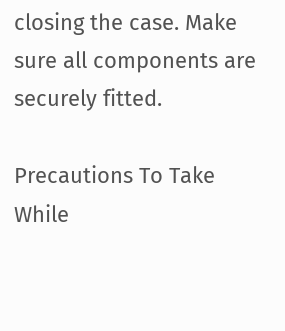closing the case. Make sure all components are securely fitted.

Precautions To Take While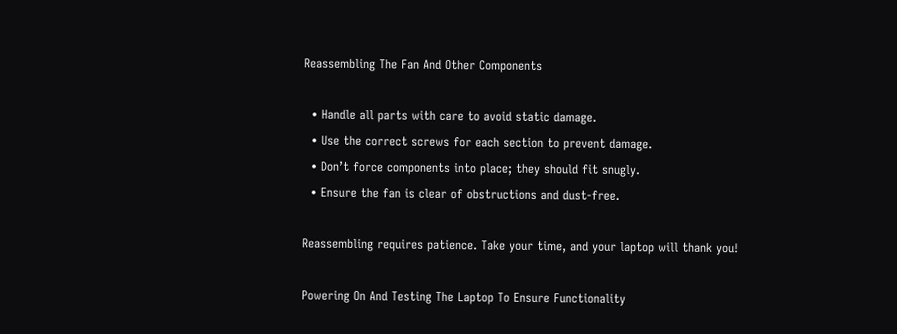Reassembling The Fan And Other Components

  • Handle all parts with care to avoid static damage.
  • Use the correct screws for each section to prevent damage.
  • Don’t force components into place; they should fit snugly.
  • Ensure the fan is clear of obstructions and dust-free.

Reassembling requires patience. Take your time, and your laptop will thank you!

Powering On And Testing The Laptop To Ensure Functionality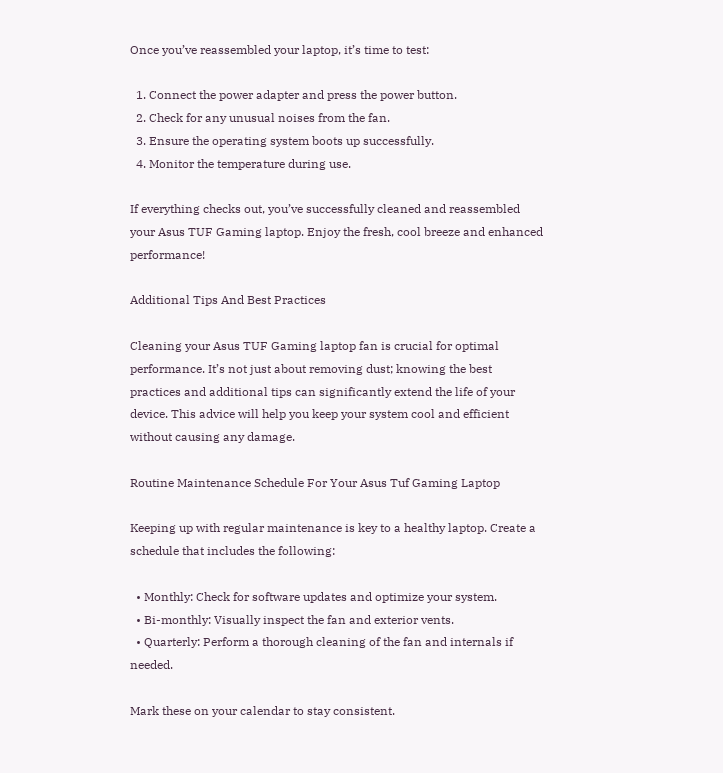Once you’ve reassembled your laptop, it’s time to test:

  1. Connect the power adapter and press the power button.
  2. Check for any unusual noises from the fan.
  3. Ensure the operating system boots up successfully.
  4. Monitor the temperature during use.

If everything checks out, you’ve successfully cleaned and reassembled your Asus TUF Gaming laptop. Enjoy the fresh, cool breeze and enhanced performance!

Additional Tips And Best Practices

Cleaning your Asus TUF Gaming laptop fan is crucial for optimal performance. It’s not just about removing dust; knowing the best practices and additional tips can significantly extend the life of your device. This advice will help you keep your system cool and efficient without causing any damage.

Routine Maintenance Schedule For Your Asus Tuf Gaming Laptop

Keeping up with regular maintenance is key to a healthy laptop. Create a schedule that includes the following:

  • Monthly: Check for software updates and optimize your system.
  • Bi-monthly: Visually inspect the fan and exterior vents.
  • Quarterly: Perform a thorough cleaning of the fan and internals if needed.

Mark these on your calendar to stay consistent.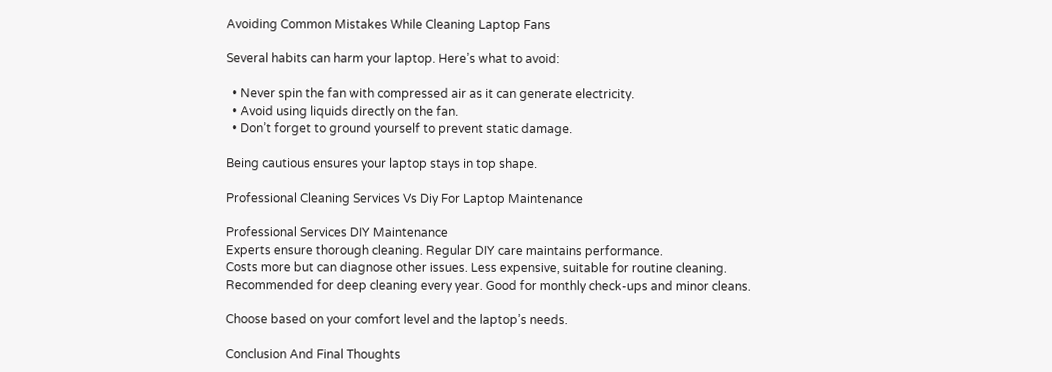Avoiding Common Mistakes While Cleaning Laptop Fans

Several habits can harm your laptop. Here’s what to avoid:

  • Never spin the fan with compressed air as it can generate electricity.
  • Avoid using liquids directly on the fan.
  • Don’t forget to ground yourself to prevent static damage.

Being cautious ensures your laptop stays in top shape.

Professional Cleaning Services Vs Diy For Laptop Maintenance

Professional Services DIY Maintenance
Experts ensure thorough cleaning. Regular DIY care maintains performance.
Costs more but can diagnose other issues. Less expensive, suitable for routine cleaning.
Recommended for deep cleaning every year. Good for monthly check-ups and minor cleans.

Choose based on your comfort level and the laptop’s needs.

Conclusion And Final Thoughts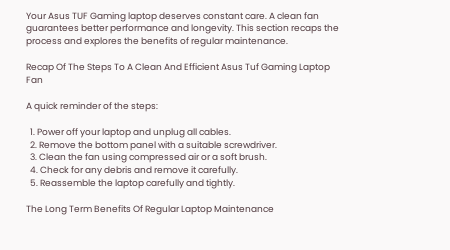Your Asus TUF Gaming laptop deserves constant care. A clean fan guarantees better performance and longevity. This section recaps the process and explores the benefits of regular maintenance.

Recap Of The Steps To A Clean And Efficient Asus Tuf Gaming Laptop Fan

A quick reminder of the steps:

  1. Power off your laptop and unplug all cables.
  2. Remove the bottom panel with a suitable screwdriver.
  3. Clean the fan using compressed air or a soft brush.
  4. Check for any debris and remove it carefully.
  5. Reassemble the laptop carefully and tightly.

The Long Term Benefits Of Regular Laptop Maintenance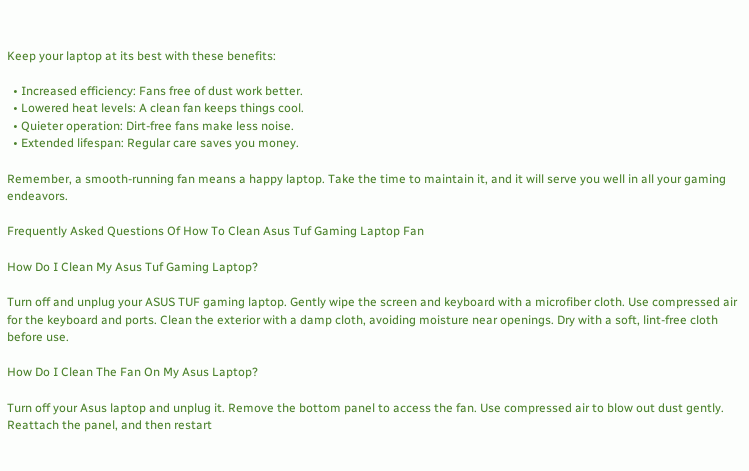Keep your laptop at its best with these benefits:

  • Increased efficiency: Fans free of dust work better.
  • Lowered heat levels: A clean fan keeps things cool.
  • Quieter operation: Dirt-free fans make less noise.
  • Extended lifespan: Regular care saves you money.

Remember, a smooth-running fan means a happy laptop. Take the time to maintain it, and it will serve you well in all your gaming endeavors.

Frequently Asked Questions Of How To Clean Asus Tuf Gaming Laptop Fan

How Do I Clean My Asus Tuf Gaming Laptop?

Turn off and unplug your ASUS TUF gaming laptop. Gently wipe the screen and keyboard with a microfiber cloth. Use compressed air for the keyboard and ports. Clean the exterior with a damp cloth, avoiding moisture near openings. Dry with a soft, lint-free cloth before use.

How Do I Clean The Fan On My Asus Laptop?

Turn off your Asus laptop and unplug it. Remove the bottom panel to access the fan. Use compressed air to blow out dust gently. Reattach the panel, and then restart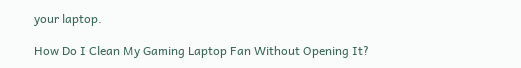your laptop.

How Do I Clean My Gaming Laptop Fan Without Opening It?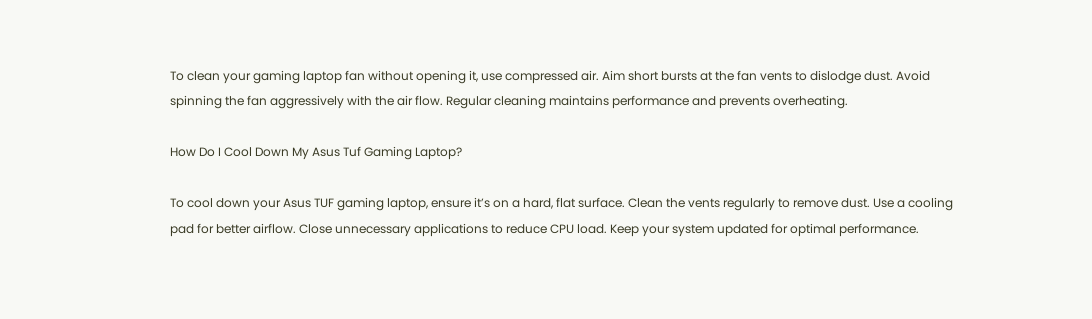To clean your gaming laptop fan without opening it, use compressed air. Aim short bursts at the fan vents to dislodge dust. Avoid spinning the fan aggressively with the air flow. Regular cleaning maintains performance and prevents overheating.

How Do I Cool Down My Asus Tuf Gaming Laptop?

To cool down your Asus TUF gaming laptop, ensure it’s on a hard, flat surface. Clean the vents regularly to remove dust. Use a cooling pad for better airflow. Close unnecessary applications to reduce CPU load. Keep your system updated for optimal performance.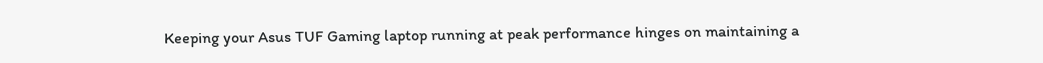Keeping your Asus TUF Gaming laptop running at peak performance hinges on maintaining a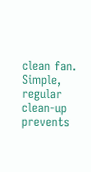clean fan. Simple, regular clean-up prevents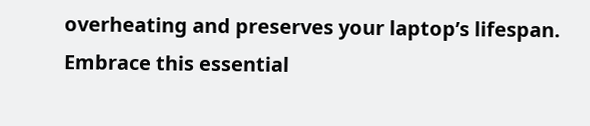overheating and preserves your laptop’s lifespan. Embrace this essential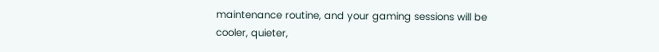maintenance routine, and your gaming sessions will be cooler, quieter,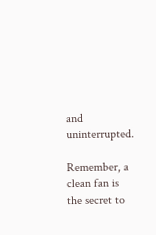and uninterrupted.

Remember, a clean fan is the secret to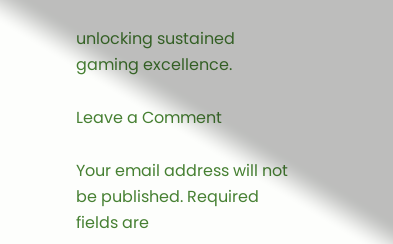unlocking sustained gaming excellence.

Leave a Comment

Your email address will not be published. Required fields are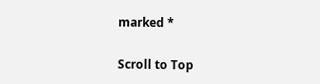marked *

Scroll to Top